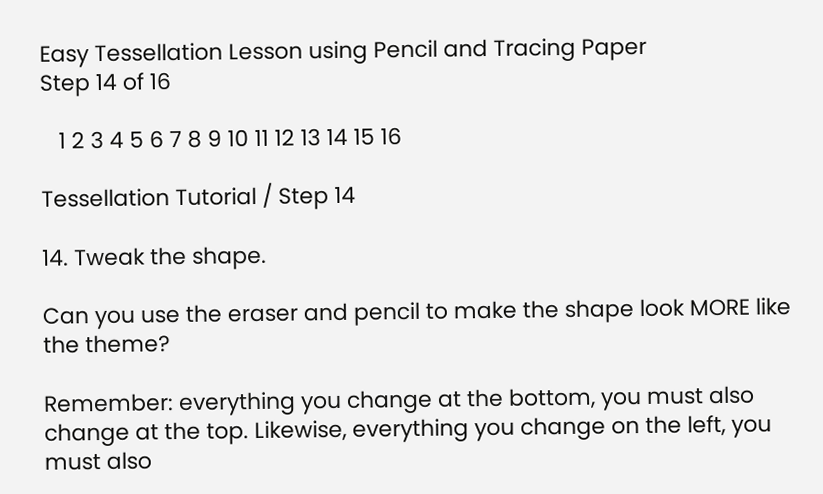Easy Tessellation Lesson using Pencil and Tracing Paper
Step 14 of 16

   1 2 3 4 5 6 7 8 9 10 11 12 13 14 15 16

Tessellation Tutorial / Step 14

14. Tweak the shape.

Can you use the eraser and pencil to make the shape look MORE like the theme?

Remember: everything you change at the bottom, you must also change at the top. Likewise, everything you change on the left, you must also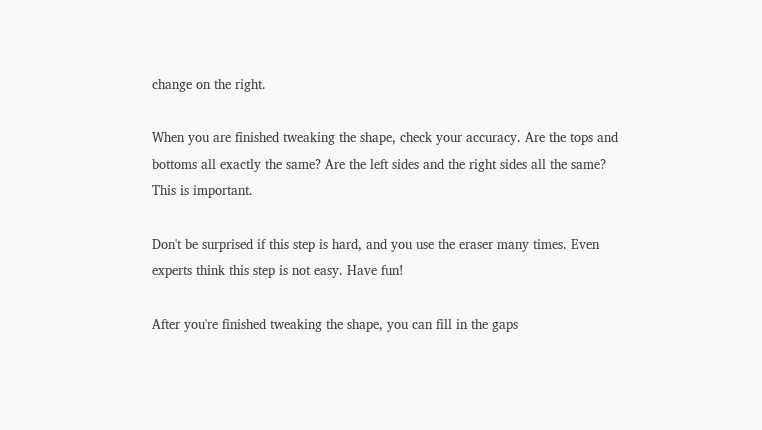change on the right.

When you are finished tweaking the shape, check your accuracy. Are the tops and bottoms all exactly the same? Are the left sides and the right sides all the same? This is important.

Don't be surprised if this step is hard, and you use the eraser many times. Even experts think this step is not easy. Have fun!

After you're finished tweaking the shape, you can fill in the gaps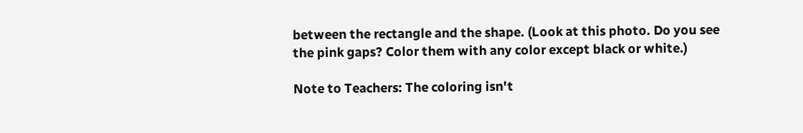between the rectangle and the shape. (Look at this photo. Do you see the pink gaps? Color them with any color except black or white.)

Note to Teachers: The coloring isn't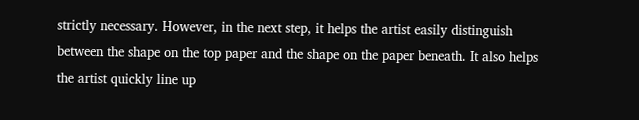strictly necessary. However, in the next step, it helps the artist easily distinguish between the shape on the top paper and the shape on the paper beneath. It also helps the artist quickly line up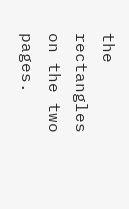the rectangles on the two pages.